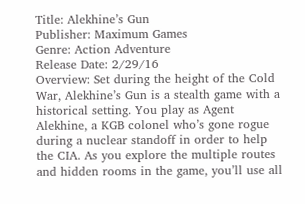Title: Alekhine’s Gun
Publisher: Maximum Games
Genre: Action Adventure
Release Date: 2/29/16
Overview: Set during the height of the Cold War, Alekhine’s Gun is a stealth game with a historical setting. You play as Agent Alekhine, a KGB colonel who’s gone rogue during a nuclear standoff in order to help the CIA. As you explore the multiple routes and hidden rooms in the game, you’ll use all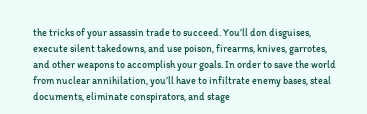the tricks of your assassin trade to succeed. You’ll don disguises, execute silent takedowns, and use poison, firearms, knives, garrotes, and other weapons to accomplish your goals. In order to save the world from nuclear annihilation, you’ll have to infiltrate enemy bases, steal documents, eliminate conspirators, and stage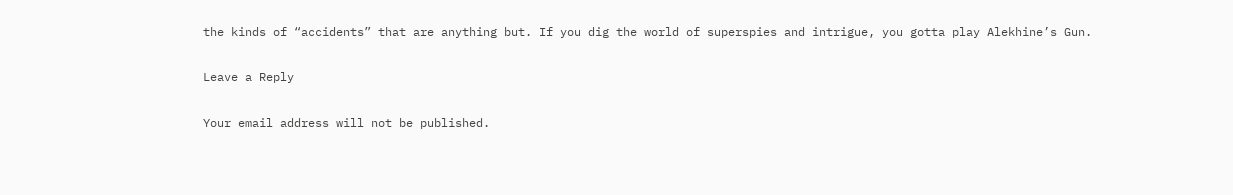the kinds of “accidents” that are anything but. If you dig the world of superspies and intrigue, you gotta play Alekhine’s Gun.

Leave a Reply

Your email address will not be published.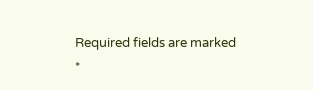Required fields are marked *